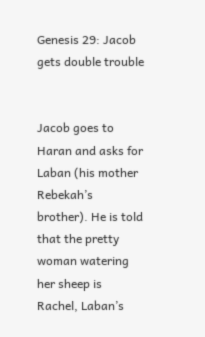Genesis 29: Jacob gets double trouble


Jacob goes to Haran and asks for Laban (his mother Rebekah’s brother). He is told that the pretty woman watering her sheep is Rachel, Laban’s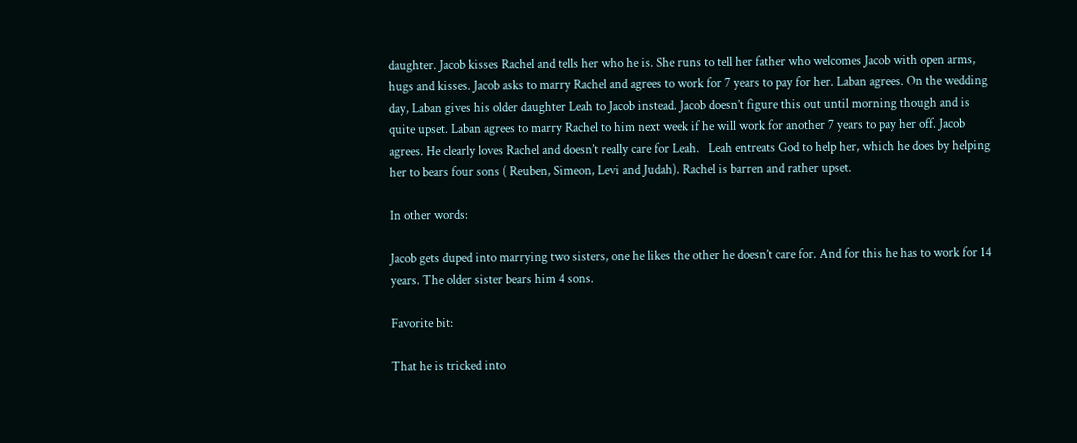daughter. Jacob kisses Rachel and tells her who he is. She runs to tell her father who welcomes Jacob with open arms, hugs and kisses. Jacob asks to marry Rachel and agrees to work for 7 years to pay for her. Laban agrees. On the wedding day, Laban gives his older daughter Leah to Jacob instead. Jacob doesn’t figure this out until morning though and is quite upset. Laban agrees to marry Rachel to him next week if he will work for another 7 years to pay her off. Jacob agrees. He clearly loves Rachel and doesn’t really care for Leah.   Leah entreats God to help her, which he does by helping her to bears four sons ( Reuben, Simeon, Levi and Judah). Rachel is barren and rather upset.

In other words:

Jacob gets duped into marrying two sisters, one he likes the other he doesn’t care for. And for this he has to work for 14 years. The older sister bears him 4 sons.

Favorite bit:

That he is tricked into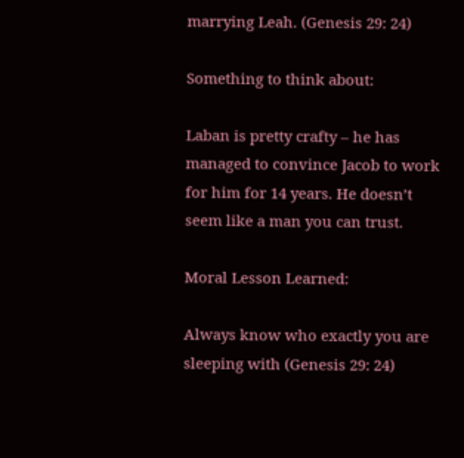marrying Leah. (Genesis 29: 24)

Something to think about:

Laban is pretty crafty – he has managed to convince Jacob to work for him for 14 years. He doesn’t seem like a man you can trust.

Moral Lesson Learned:

Always know who exactly you are sleeping with (Genesis 29: 24)